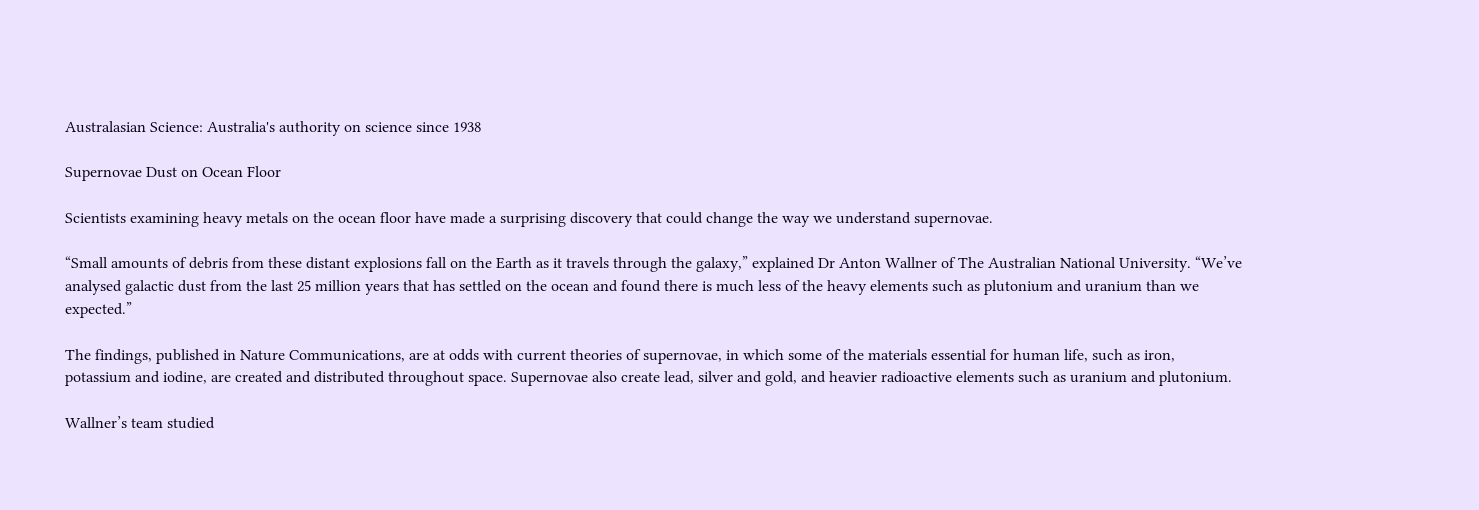Australasian Science: Australia's authority on science since 1938

Supernovae Dust on Ocean Floor

Scientists examining heavy metals on the ocean floor have made a surprising discovery that could change the way we understand supernovae.

“Small amounts of debris from these distant explosions fall on the Earth as it travels through the galaxy,” explained Dr Anton Wallner of The Australian National University. “We’ve analysed galactic dust from the last 25 million years that has settled on the ocean and found there is much less of the heavy elements such as plutonium and uranium than we expected.”

The findings, published in Nature Communications, are at odds with current theories of supernovae, in which some of the materials essential for human life, such as iron, potassium and iodine, are created and distributed throughout space. Supernovae also create lead, silver and gold, and heavier radioactive elements such as uranium and plutonium.

Wallner’s team studied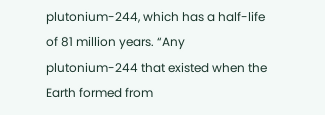plutonium-244, which has a half-life of 81 million years. “Any plutonium-244 that existed when the Earth formed from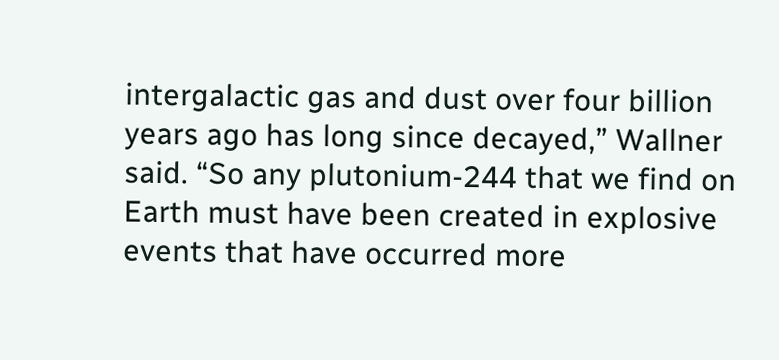intergalactic gas and dust over four billion years ago has long since decayed,” Wallner said. “So any plutonium-244 that we find on Earth must have been created in explosive events that have occurred more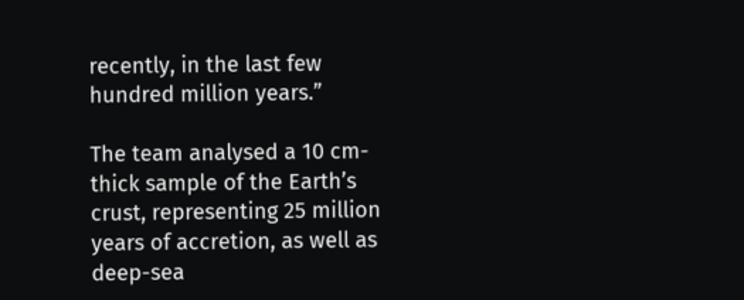recently, in the last few hundred million years.”

The team analysed a 10 cm-thick sample of the Earth’s crust, representing 25 million years of accretion, as well as deep-sea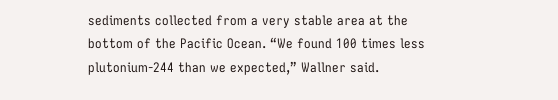sediments collected from a very stable area at the bottom of the Pacific Ocean. “We found 100 times less plutonium-244 than we expected,” Wallner said.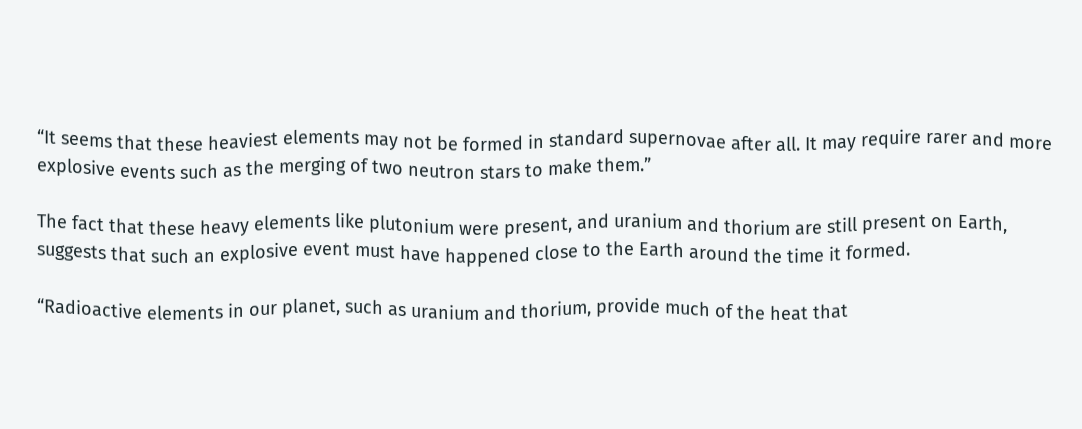“It seems that these heaviest elements may not be formed in standard supernovae after all. It may require rarer and more explosive events such as the merging of two neutron stars to make them.”

The fact that these heavy elements like plutonium were present, and uranium and thorium are still present on Earth, suggests that such an explosive event must have happened close to the Earth around the time it formed.

“Radioactive elements in our planet, such as uranium and thorium, provide much of the heat that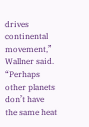drives continental movement,” Wallner said. “Perhaps other planets don’t have the same heat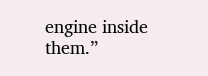engine inside them.”